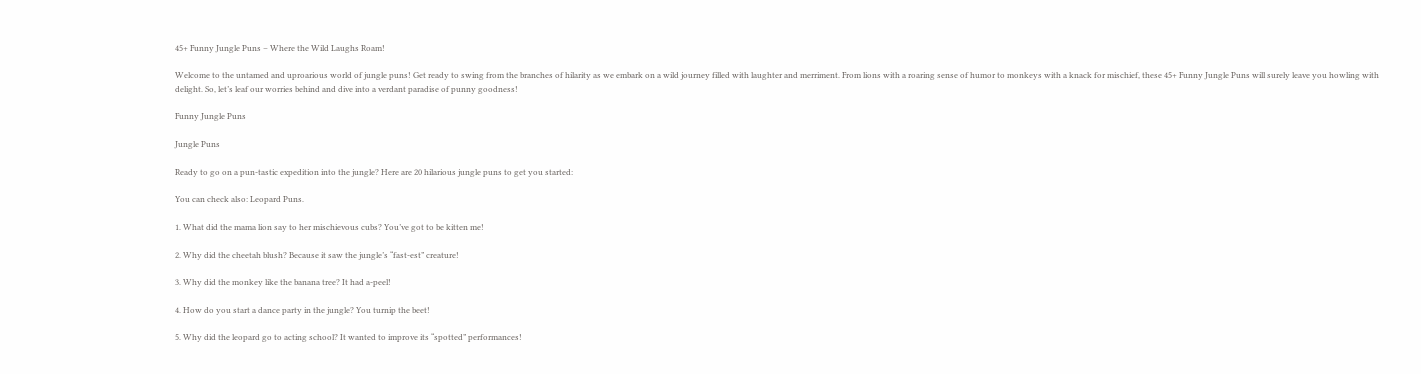45+ Funny Jungle Puns – Where the Wild Laughs Roam!

Welcome to the untamed and uproarious world of jungle puns! Get ready to swing from the branches of hilarity as we embark on a wild journey filled with laughter and merriment. From lions with a roaring sense of humor to monkeys with a knack for mischief, these 45+ Funny Jungle Puns will surely leave you howling with delight. So, let’s leaf our worries behind and dive into a verdant paradise of punny goodness!

Funny Jungle Puns

Jungle Puns

Ready to go on a pun-tastic expedition into the jungle? Here are 20 hilarious jungle puns to get you started:

You can check also: Leopard Puns.

1. What did the mama lion say to her mischievous cubs? You’ve got to be kitten me!

2. Why did the cheetah blush? Because it saw the jungle’s “fast-est” creature!

3. Why did the monkey like the banana tree? It had a-peel!

4. How do you start a dance party in the jungle? You turnip the beet!

5. Why did the leopard go to acting school? It wanted to improve its “spotted” performances!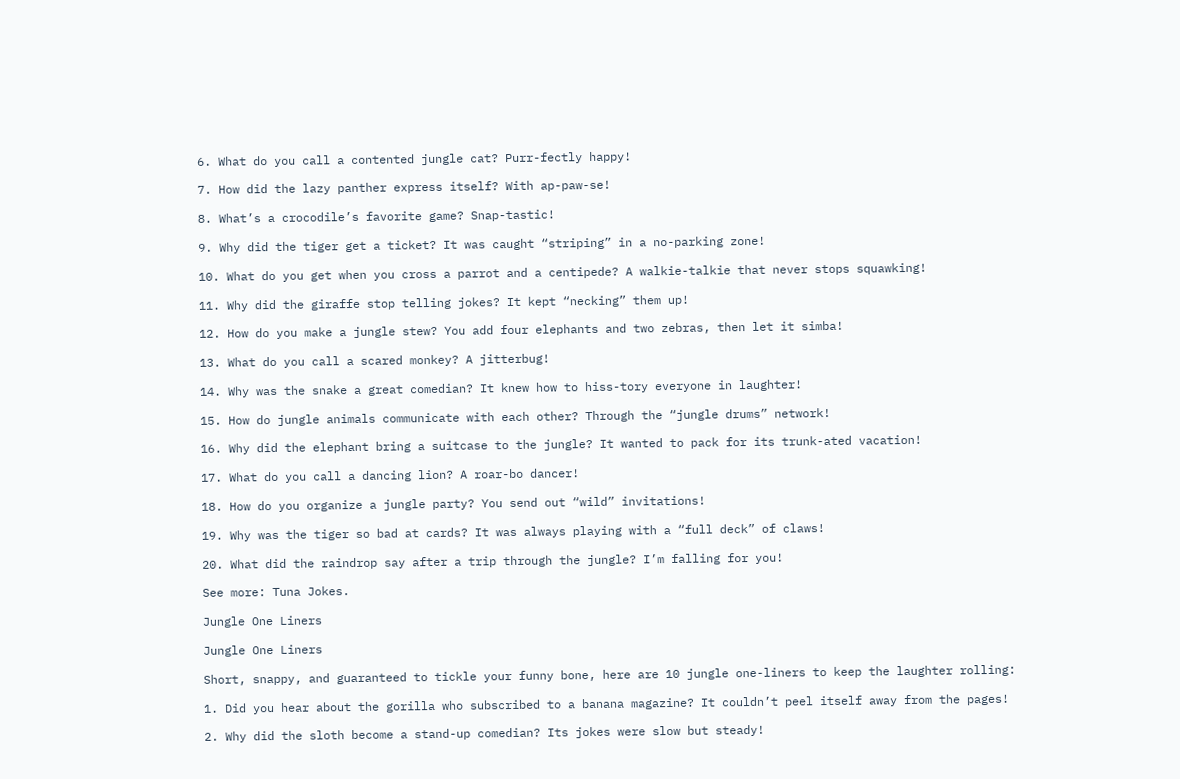6. What do you call a contented jungle cat? Purr-fectly happy!

7. How did the lazy panther express itself? With ap-paw-se!

8. What’s a crocodile’s favorite game? Snap-tastic!

9. Why did the tiger get a ticket? It was caught “striping” in a no-parking zone!

10. What do you get when you cross a parrot and a centipede? A walkie-talkie that never stops squawking!

11. Why did the giraffe stop telling jokes? It kept “necking” them up!

12. How do you make a jungle stew? You add four elephants and two zebras, then let it simba!

13. What do you call a scared monkey? A jitterbug!

14. Why was the snake a great comedian? It knew how to hiss-tory everyone in laughter!

15. How do jungle animals communicate with each other? Through the “jungle drums” network!

16. Why did the elephant bring a suitcase to the jungle? It wanted to pack for its trunk-ated vacation!

17. What do you call a dancing lion? A roar-bo dancer!

18. How do you organize a jungle party? You send out “wild” invitations!

19. Why was the tiger so bad at cards? It was always playing with a “full deck” of claws!

20. What did the raindrop say after a trip through the jungle? I’m falling for you!

See more: Tuna Jokes.

Jungle One Liners

Jungle One Liners

Short, snappy, and guaranteed to tickle your funny bone, here are 10 jungle one-liners to keep the laughter rolling:

1. Did you hear about the gorilla who subscribed to a banana magazine? It couldn’t peel itself away from the pages!

2. Why did the sloth become a stand-up comedian? Its jokes were slow but steady!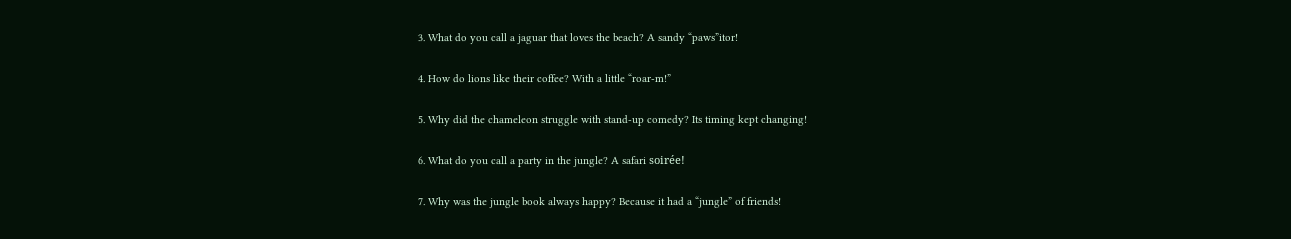3. What do you call a jaguar that loves the beach? A sandy “paws”itor!

4. How do lions like their coffee? With a little “roar-m!”

5. Why did the chameleon struggle with stand-up comedy? Its timing kept changing!

6. What do you call a party in the jungle? A safari soirée!

7. Why was the jungle book always happy? Because it had a “jungle” of friends!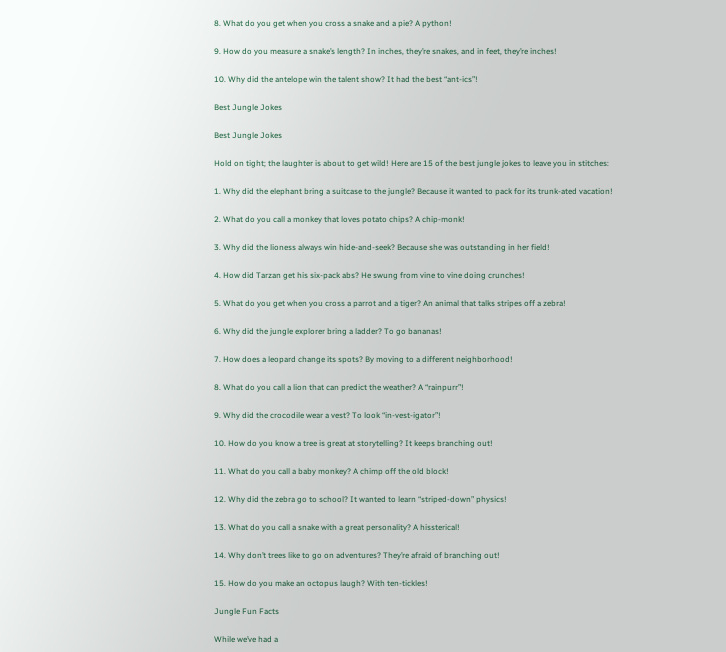8. What do you get when you cross a snake and a pie? A python!

9. How do you measure a snake’s length? In inches, they’re snakes, and in feet, they’re inches!

10. Why did the antelope win the talent show? It had the best “ant-ics”!

Best Jungle Jokes

Best Jungle Jokes

Hold on tight; the laughter is about to get wild! Here are 15 of the best jungle jokes to leave you in stitches:

1. Why did the elephant bring a suitcase to the jungle? Because it wanted to pack for its trunk-ated vacation!

2. What do you call a monkey that loves potato chips? A chip-monk!

3. Why did the lioness always win hide-and-seek? Because she was outstanding in her field!

4. How did Tarzan get his six-pack abs? He swung from vine to vine doing crunches!

5. What do you get when you cross a parrot and a tiger? An animal that talks stripes off a zebra!

6. Why did the jungle explorer bring a ladder? To go bananas!

7. How does a leopard change its spots? By moving to a different neighborhood!

8. What do you call a lion that can predict the weather? A “rainpurr”!

9. Why did the crocodile wear a vest? To look “in-vest-igator”!

10. How do you know a tree is great at storytelling? It keeps branching out!

11. What do you call a baby monkey? A chimp off the old block!

12. Why did the zebra go to school? It wanted to learn “striped-down” physics!

13. What do you call a snake with a great personality? A hissterical!

14. Why don’t trees like to go on adventures? They’re afraid of branching out!

15. How do you make an octopus laugh? With ten-tickles!

Jungle Fun Facts

While we’ve had a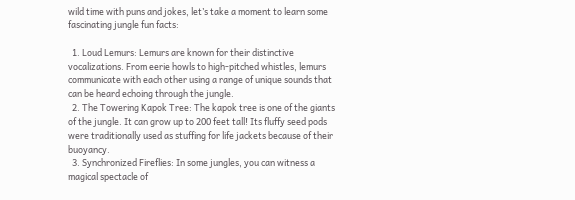wild time with puns and jokes, let’s take a moment to learn some fascinating jungle fun facts:

  1. Loud Lemurs: Lemurs are known for their distinctive vocalizations. From eerie howls to high-pitched whistles, lemurs communicate with each other using a range of unique sounds that can be heard echoing through the jungle.
  2. The Towering Kapok Tree: The kapok tree is one of the giants of the jungle. It can grow up to 200 feet tall! Its fluffy seed pods were traditionally used as stuffing for life jackets because of their buoyancy.
  3. Synchronized Fireflies: In some jungles, you can witness a magical spectacle of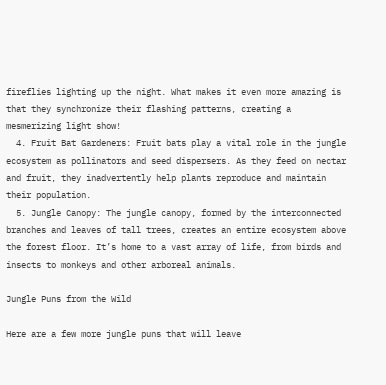fireflies lighting up the night. What makes it even more amazing is that they synchronize their flashing patterns, creating a mesmerizing light show!
  4. Fruit Bat Gardeners: Fruit bats play a vital role in the jungle ecosystem as pollinators and seed dispersers. As they feed on nectar and fruit, they inadvertently help plants reproduce and maintain their population.
  5. Jungle Canopy: The jungle canopy, formed by the interconnected branches and leaves of tall trees, creates an entire ecosystem above the forest floor. It’s home to a vast array of life, from birds and insects to monkeys and other arboreal animals.

Jungle Puns from the Wild

Here are a few more jungle puns that will leave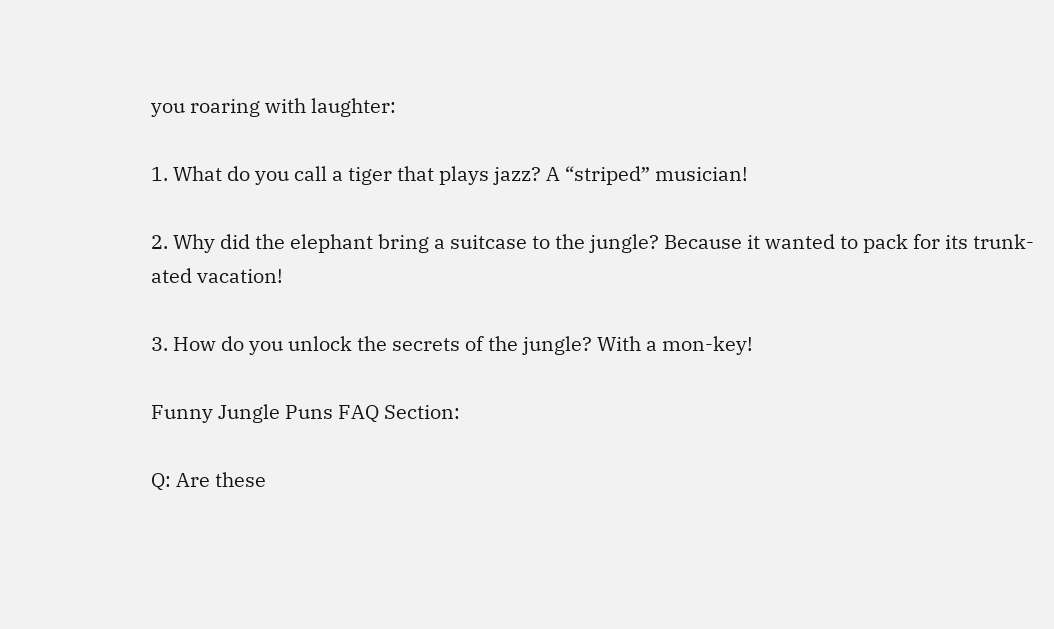you roaring with laughter:

1. What do you call a tiger that plays jazz? A “striped” musician!

2. Why did the elephant bring a suitcase to the jungle? Because it wanted to pack for its trunk-ated vacation!

3. How do you unlock the secrets of the jungle? With a mon-key!

Funny Jungle Puns FAQ Section:

Q: Are these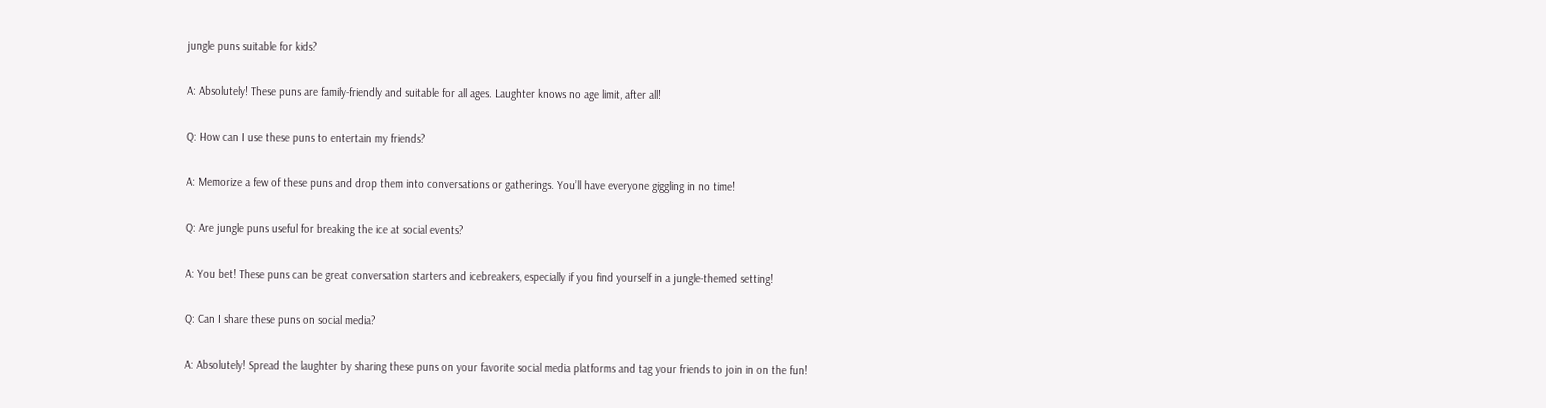jungle puns suitable for kids?

A: Absolutely! These puns are family-friendly and suitable for all ages. Laughter knows no age limit, after all!

Q: How can I use these puns to entertain my friends?

A: Memorize a few of these puns and drop them into conversations or gatherings. You’ll have everyone giggling in no time!

Q: Are jungle puns useful for breaking the ice at social events?

A: You bet! These puns can be great conversation starters and icebreakers, especially if you find yourself in a jungle-themed setting!

Q: Can I share these puns on social media?

A: Absolutely! Spread the laughter by sharing these puns on your favorite social media platforms and tag your friends to join in on the fun!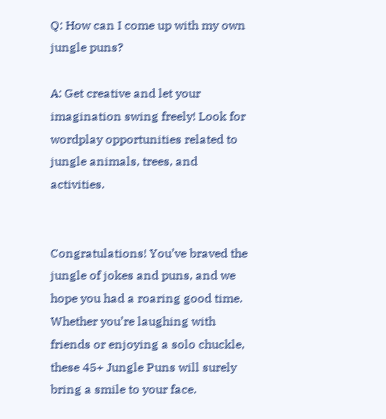Q: How can I come up with my own jungle puns?

A: Get creative and let your imagination swing freely! Look for wordplay opportunities related to jungle animals, trees, and activities.


Congratulations! You’ve braved the jungle of jokes and puns, and we hope you had a roaring good time. Whether you’re laughing with friends or enjoying a solo chuckle, these 45+ Jungle Puns will surely bring a smile to your face.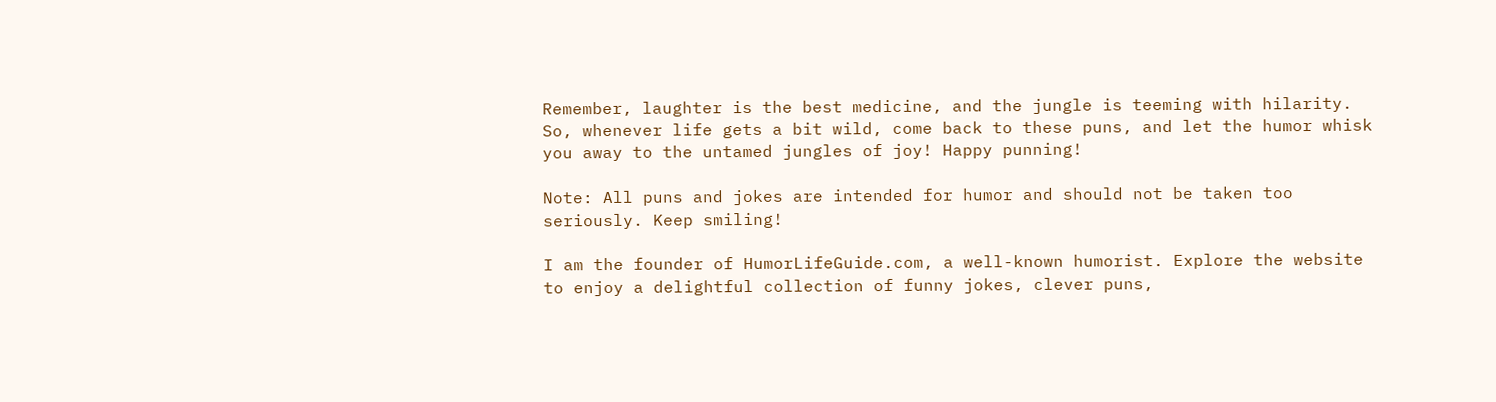Remember, laughter is the best medicine, and the jungle is teeming with hilarity. So, whenever life gets a bit wild, come back to these puns, and let the humor whisk you away to the untamed jungles of joy! Happy punning!

Note: All puns and jokes are intended for humor and should not be taken too seriously. Keep smiling!

I am the founder of HumorLifeGuide.com, a well-known humorist. Explore the website to enjoy a delightful collection of funny jokes, clever puns,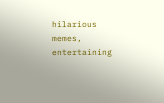hilarious memes, entertaining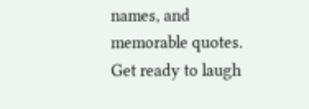names, and memorable quotes. Get ready to laugh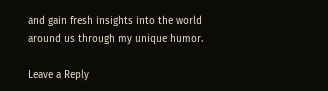and gain fresh insights into the world around us through my unique humor.

Leave a Reply